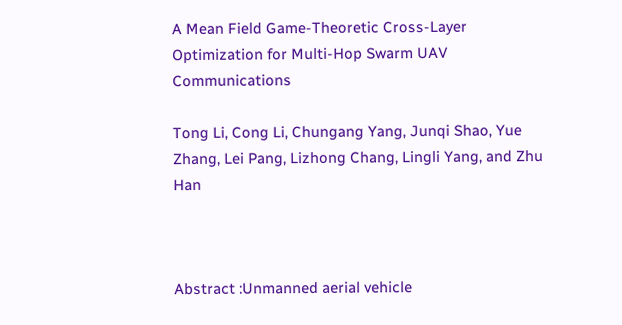A Mean Field Game-Theoretic Cross-Layer Optimization for Multi-Hop Swarm UAV Communications

Tong Li, Cong Li, Chungang Yang, Junqi Shao, Yue Zhang, Lei Pang, Lizhong Chang, Lingli Yang, and Zhu Han



Abstract :Unmanned aerial vehicle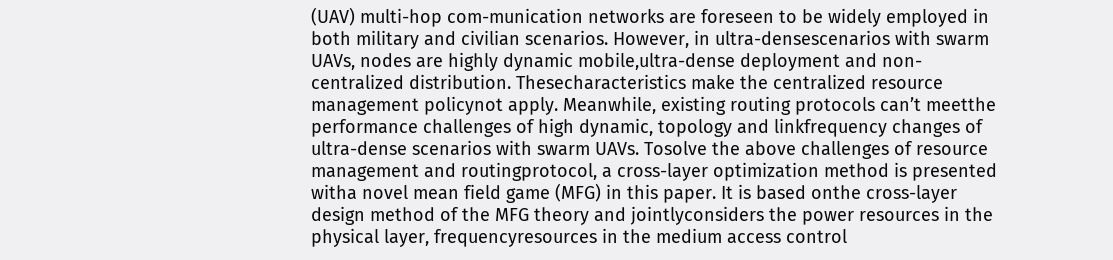(UAV) multi-hop com-munication networks are foreseen to be widely employed in both military and civilian scenarios. However, in ultra-densescenarios with swarm UAVs, nodes are highly dynamic mobile,ultra-dense deployment and non-centralized distribution. Thesecharacteristics make the centralized resource management policynot apply. Meanwhile, existing routing protocols can’t meetthe performance challenges of high dynamic, topology and linkfrequency changes of ultra-dense scenarios with swarm UAVs. Tosolve the above challenges of resource management and routingprotocol, a cross-layer optimization method is presented witha novel mean field game (MFG) in this paper. It is based onthe cross-layer design method of the MFG theory and jointlyconsiders the power resources in the physical layer, frequencyresources in the medium access control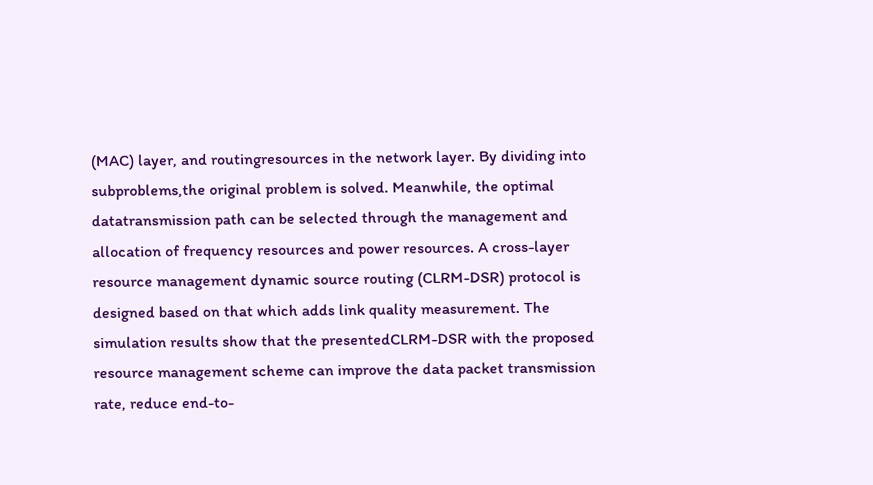(MAC) layer, and routingresources in the network layer. By dividing into subproblems,the original problem is solved. Meanwhile, the optimal datatransmission path can be selected through the management and allocation of frequency resources and power resources. A cross-layer resource management dynamic source routing (CLRM-DSR) protocol is designed based on that which adds link quality measurement. The simulation results show that the presentedCLRM-DSR with the proposed resource management scheme can improve the data packet transmission rate, reduce end-to-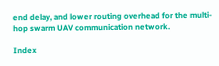end delay, and lower routing overhead for the multi-hop swarm UAV communication network.

Index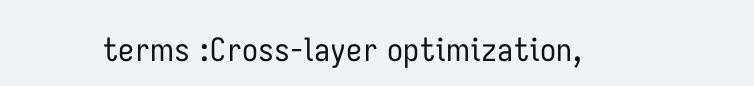terms :Cross-layer optimization,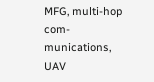MFG, multi-hop com- munications, UAV